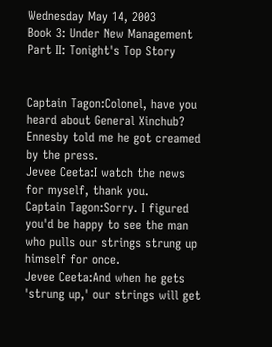Wednesday May 14, 2003
Book 3: Under New Management
Part II: Tonight's Top Story


Captain Tagon:Colonel, have you heard about General Xinchub? Ennesby told me he got creamed by the press.
Jevee Ceeta:I watch the news for myself, thank you.
Captain Tagon:Sorry. I figured you'd be happy to see the man who pulls our strings strung up himself for once.
Jevee Ceeta:And when he gets 'strung up,' our strings will get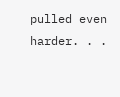pulled even harder. . .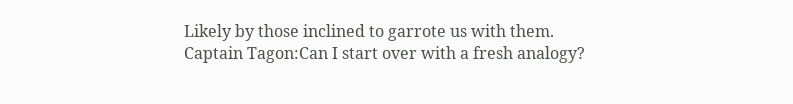Likely by those inclined to garrote us with them.
Captain Tagon:Can I start over with a fresh analogy?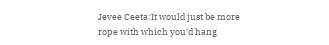Jevee Ceeta:It would just be more rope with which you'd hang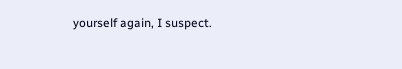yourself again, I suspect.